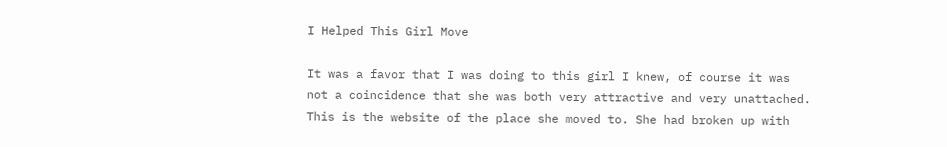I Helped This Girl Move

It was a favor that I was doing to this girl I knew, of course it was not a coincidence that she was both very attractive and very unattached. This is the website of the place she moved to. She had broken up with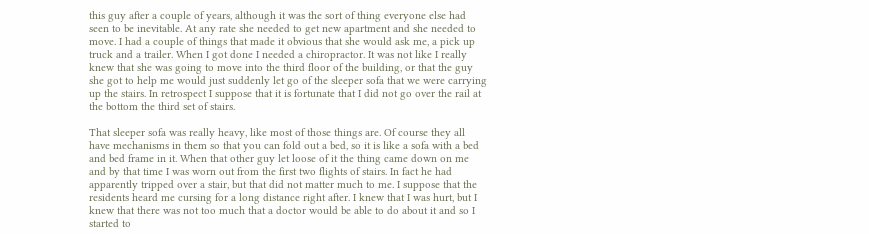this guy after a couple of years, although it was the sort of thing everyone else had seen to be inevitable. At any rate she needed to get new apartment and she needed to move. I had a couple of things that made it obvious that she would ask me, a pick up truck and a trailer. When I got done I needed a chiropractor. It was not like I really knew that she was going to move into the third floor of the building, or that the guy she got to help me would just suddenly let go of the sleeper sofa that we were carrying up the stairs. In retrospect I suppose that it is fortunate that I did not go over the rail at the bottom the third set of stairs.

That sleeper sofa was really heavy, like most of those things are. Of course they all have mechanisms in them so that you can fold out a bed, so it is like a sofa with a bed and bed frame in it. When that other guy let loose of it the thing came down on me and by that time I was worn out from the first two flights of stairs. In fact he had apparently tripped over a stair, but that did not matter much to me. I suppose that the residents heard me cursing for a long distance right after. I knew that I was hurt, but I knew that there was not too much that a doctor would be able to do about it and so I started to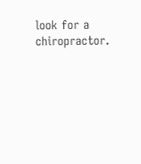look for a chiropractor.